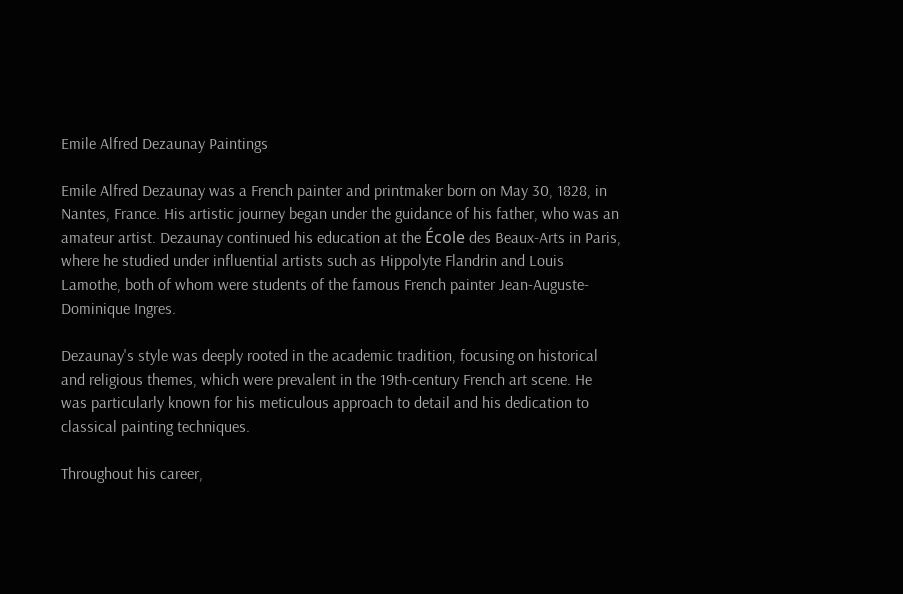Emile Alfred Dezaunay Paintings

Emile Alfred Dezaunay was a French painter and printmaker born on May 30, 1828, in Nantes, France. His artistic journey began under the guidance of his father, who was an amateur artist. Dezaunay continued his education at the École des Beaux-Arts in Paris, where he studied under influential artists such as Hippolyte Flandrin and Louis Lamothe, both of whom were students of the famous French painter Jean-Auguste-Dominique Ingres.

Dezaunay's style was deeply rooted in the academic tradition, focusing on historical and religious themes, which were prevalent in the 19th-century French art scene. He was particularly known for his meticulous approach to detail and his dedication to classical painting techniques.

Throughout his career,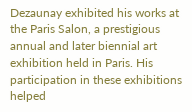Dezaunay exhibited his works at the Paris Salon, a prestigious annual and later biennial art exhibition held in Paris. His participation in these exhibitions helped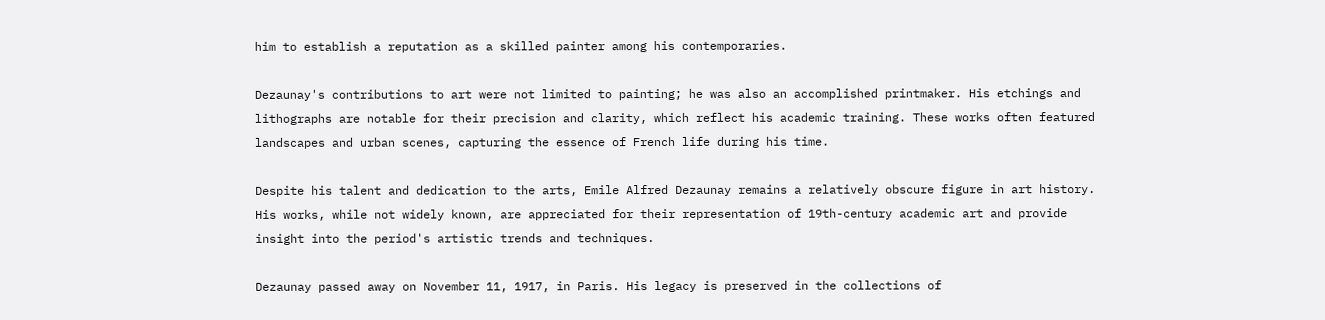him to establish a reputation as a skilled painter among his contemporaries.

Dezaunay's contributions to art were not limited to painting; he was also an accomplished printmaker. His etchings and lithographs are notable for their precision and clarity, which reflect his academic training. These works often featured landscapes and urban scenes, capturing the essence of French life during his time.

Despite his talent and dedication to the arts, Emile Alfred Dezaunay remains a relatively obscure figure in art history. His works, while not widely known, are appreciated for their representation of 19th-century academic art and provide insight into the period's artistic trends and techniques.

Dezaunay passed away on November 11, 1917, in Paris. His legacy is preserved in the collections of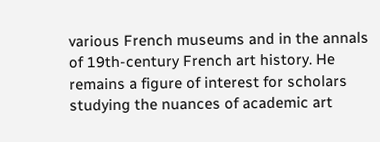various French museums and in the annals of 19th-century French art history. He remains a figure of interest for scholars studying the nuances of academic art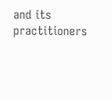and its practitioners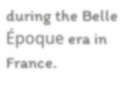during the Belle Époque era in France.